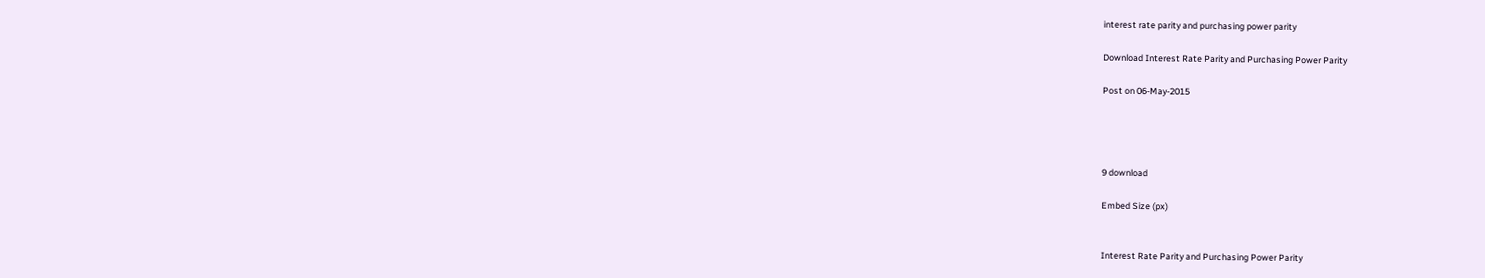interest rate parity and purchasing power parity

Download Interest Rate Parity and Purchasing Power Parity

Post on 06-May-2015




9 download

Embed Size (px)


Interest Rate Parity and Purchasing Power Parity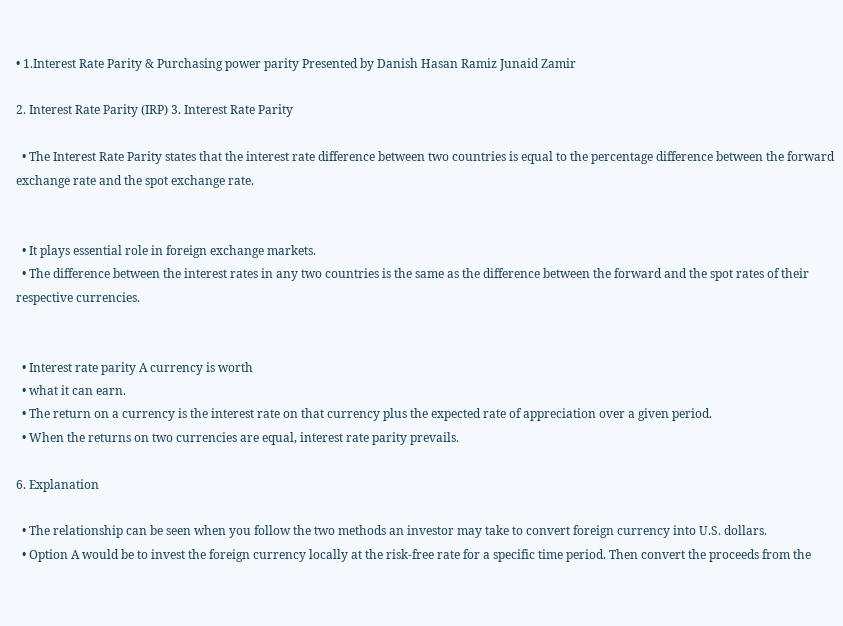• 1.Interest Rate Parity & Purchasing power parity Presented by Danish Hasan Ramiz Junaid Zamir

2. Interest Rate Parity (IRP) 3. Interest Rate Parity

  • The Interest Rate Parity states that the interest rate difference between two countries is equal to the percentage difference between the forward exchange rate and the spot exchange rate.


  • It plays essential role in foreign exchange markets.
  • The difference between the interest rates in any two countries is the same as the difference between the forward and the spot rates of their respective currencies.


  • Interest rate parity A currency is worth
  • what it can earn.
  • The return on a currency is the interest rate on that currency plus the expected rate of appreciation over a given period.
  • When the returns on two currencies are equal, interest rate parity prevails.

6. Explanation

  • The relationship can be seen when you follow the two methods an investor may take to convert foreign currency into U.S. dollars.
  • Option A would be to invest the foreign currency locally at the risk-free rate for a specific time period. Then convert the proceeds from the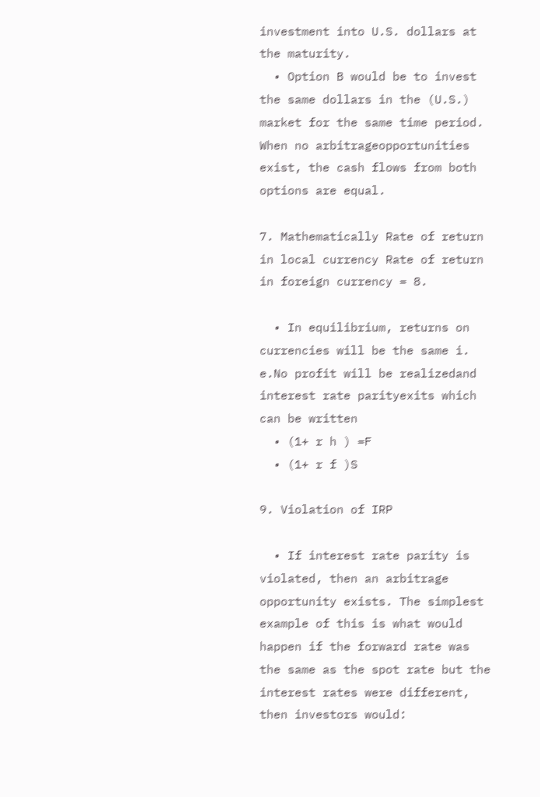investment into U.S. dollars at the maturity.
  • Option B would be to invest the same dollars in the (U.S.) market for the same time period. When no arbitrageopportunities exist, the cash flows from both options are equal.

7. Mathematically Rate of return in local currency Rate of return in foreign currency = 8.

  • In equilibrium, returns on currencies will be the same i. e.No profit will be realizedand interest rate parityexits which can be written
  • (1+ r h ) =F
  • (1+ r f )S

9. Violation of IRP

  • If interest rate parity is violated, then an arbitrage opportunity exists. The simplest example of this is what would happen if the forward rate was the same as the spot rate but the interest rates were different, then investors would: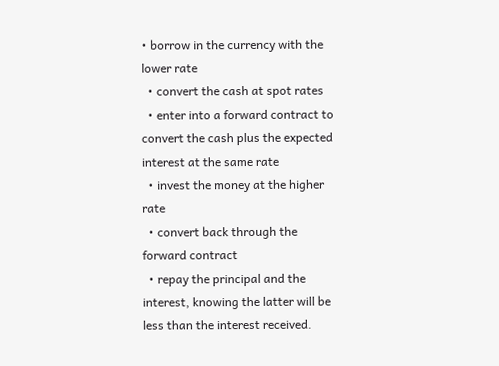• borrow in the currency with the lower rate
  • convert the cash at spot rates
  • enter into a forward contract to convert the cash plus the expected interest at the same rate
  • invest the money at the higher rate
  • convert back through the forward contract
  • repay the principal and the interest, knowing the latter will be less than the interest received.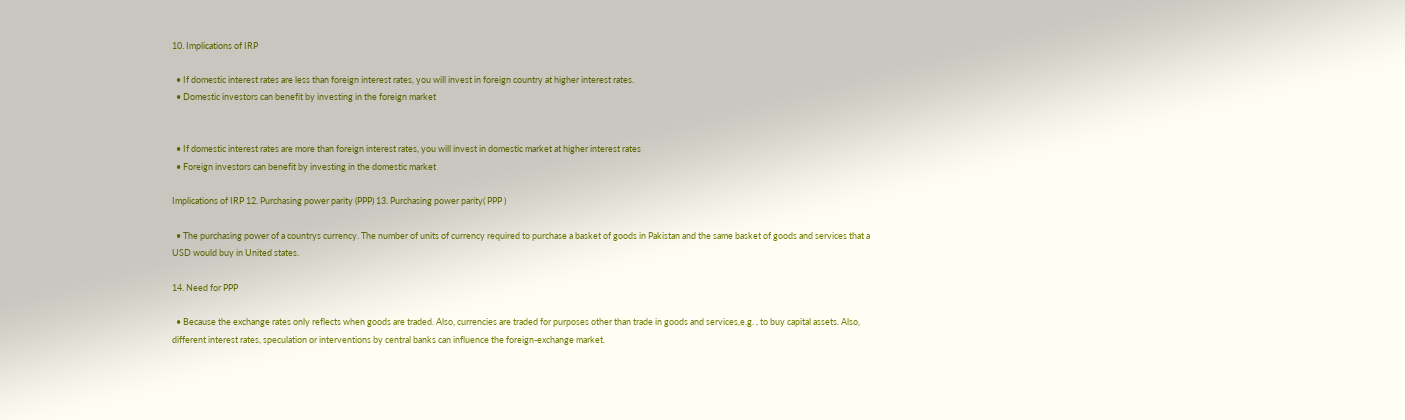10. Implications of IRP

  • If domestic interest rates are less than foreign interest rates, you will invest in foreign country at higher interest rates.
  • Domestic investors can benefit by investing in the foreign market


  • If domestic interest rates are more than foreign interest rates, you will invest in domestic market at higher interest rates
  • Foreign investors can benefit by investing in the domestic market

Implications of IRP 12. Purchasing power parity (PPP) 13. Purchasing power parity( PPP )

  • The purchasing power of a countrys currency. The number of units of currency required to purchase a basket of goods in Pakistan and the same basket of goods and services that a USD would buy in United states.

14. Need for PPP

  • Because the exchange rates only reflects when goods are traded. Also, currencies are traded for purposes other than trade in goods and services,e.g. , to buy capital assets. Also, different interest rates, speculation or interventions by central banks can influence the foreign-exchange market.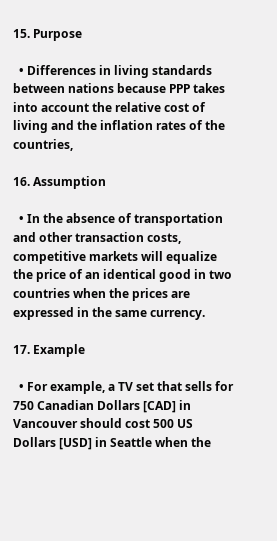15. Purpose

  • Differences in living standards between nations because PPP takes into account the relative cost of living and the inflation rates of the countries,

16. Assumption

  • In the absence of transportation and other transaction costs, competitive markets will equalize the price of an identical good in two countries when the prices are expressed in the same currency.

17. Example

  • For example, a TV set that sells for 750 Canadian Dollars [CAD] in Vancouver should cost 500 US Dollars [USD] in Seattle when the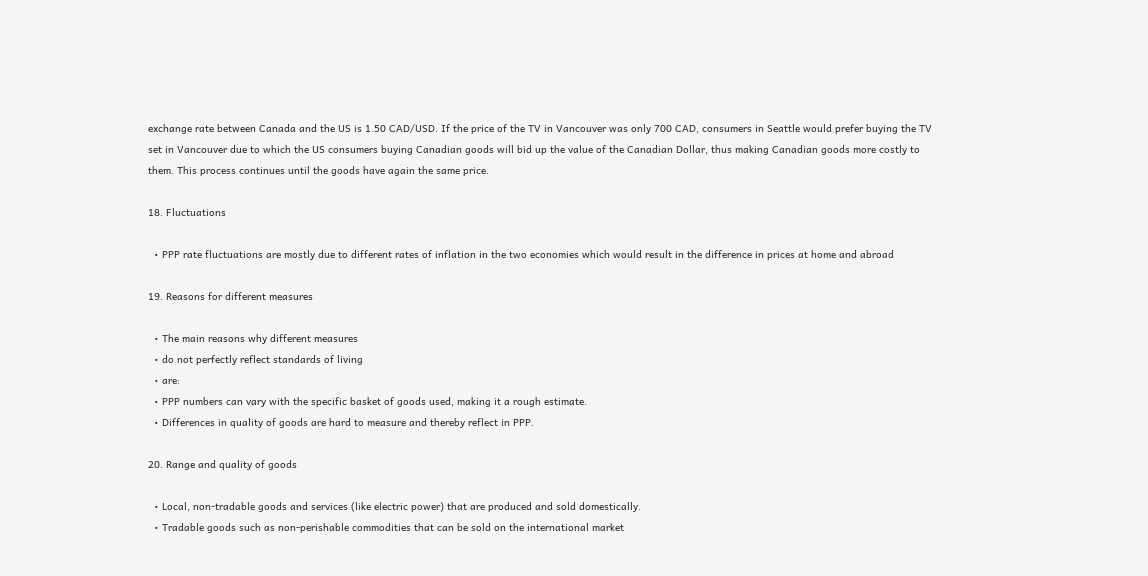exchange rate between Canada and the US is 1.50 CAD/USD. If the price of the TV in Vancouver was only 700 CAD, consumers in Seattle would prefer buying the TV set in Vancouver due to which the US consumers buying Canadian goods will bid up the value of the Canadian Dollar, thus making Canadian goods more costly to them. This process continues until the goods have again the same price.

18. Fluctuations

  • PPP rate fluctuations are mostly due to different rates of inflation in the two economies which would result in the difference in prices at home and abroad

19. Reasons for different measures

  • The main reasons why different measures
  • do not perfectly reflect standards of living
  • are:
  • PPP numbers can vary with the specific basket of goods used, making it a rough estimate.
  • Differences in quality of goods are hard to measure and thereby reflect in PPP.

20. Range and quality of goods

  • Local, non-tradable goods and services (like electric power) that are produced and sold domestically.
  • Tradable goods such as non-perishable commodities that can be sold on the international market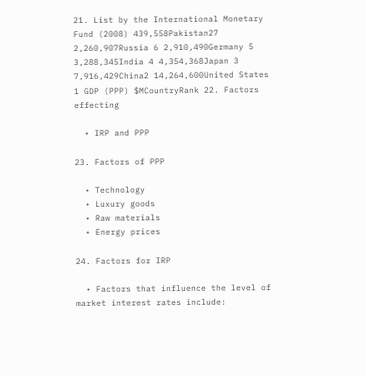21. List by the International Monetary Fund (2008) 439,558Pakistan27 2,260,907Russia 6 2,910,490Germany 5 3,288,345India 4 4,354,368Japan 3 7,916,429China2 14,264,600United States 1 GDP (PPP) $MCountryRank 22. Factors effecting

  • IRP and PPP

23. Factors of PPP

  • Technology
  • Luxury goods
  • Raw materials
  • Energy prices

24. Factors for IRP

  • Factors that influence the level of market interest rates include: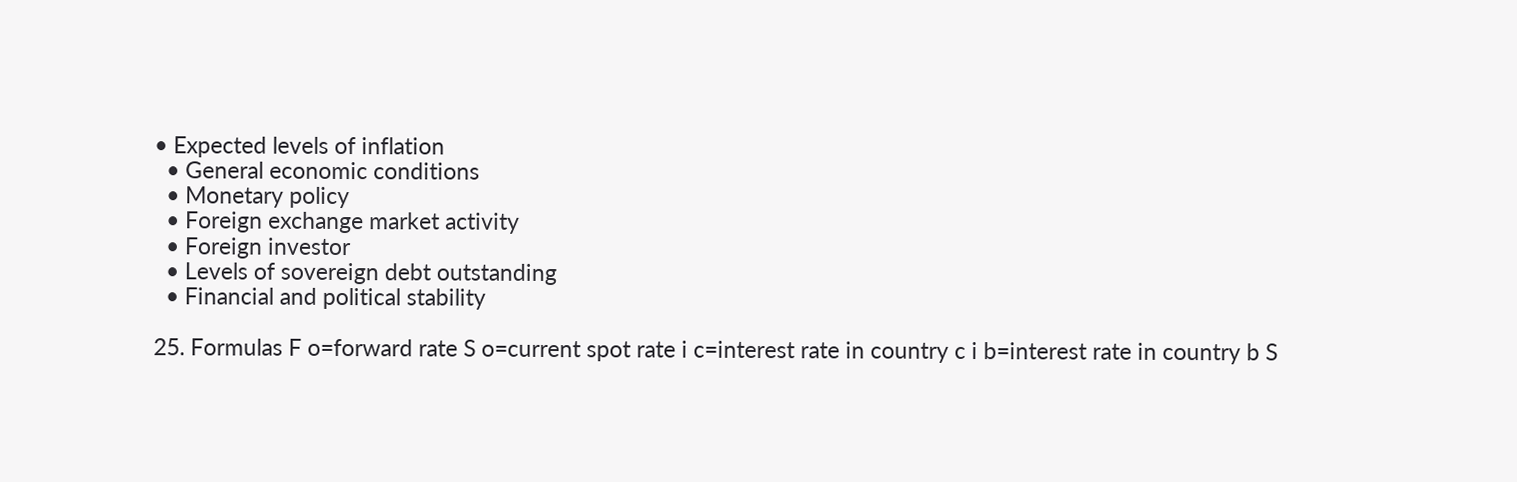• Expected levels of inflation
  • General economic conditions
  • Monetary policy
  • Foreign exchange market activity
  • Foreign investor
  • Levels of sovereign debt outstanding
  • Financial and political stability

25. Formulas F o=forward rate S o=current spot rate i c=interest rate in country c i b=interest rate in country b S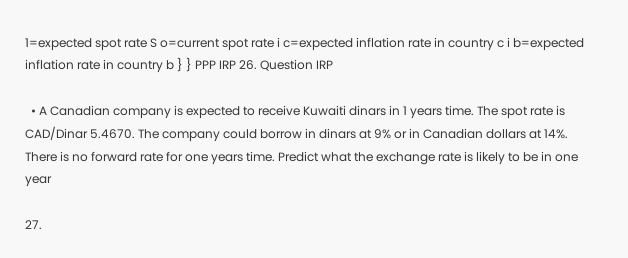1=expected spot rate S o=current spot rate i c=expected inflation rate in country c i b=expected inflation rate in country b } } PPP IRP 26. Question IRP

  • A Canadian company is expected to receive Kuwaiti dinars in 1 years time. The spot rate is CAD/Dinar 5.4670. The company could borrow in dinars at 9% or in Canadian dollars at 14%. There is no forward rate for one years time. Predict what the exchange rate is likely to be in one year

27.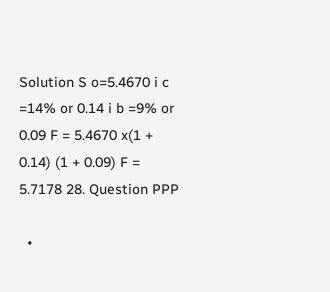Solution S o=5.4670 i c =14% or 0.14 i b =9% or 0.09 F = 5.4670 x(1 + 0.14) (1 + 0.09) F = 5.7178 28. Question PPP

  •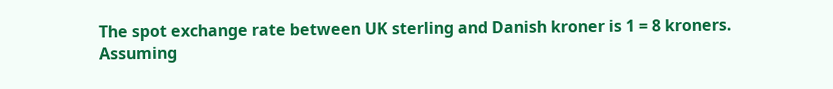The spot exchange rate between UK sterling and Danish kroner is 1 = 8 kroners. Assuming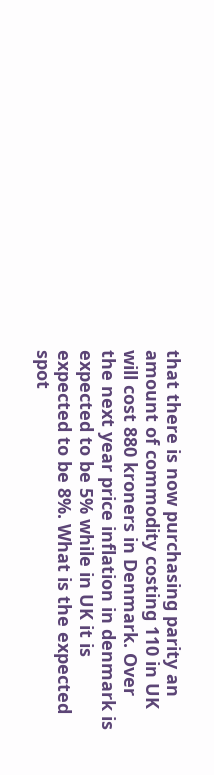that there is now purchasing parity an amount of commodity costing 110 in UK will cost 880 kroners in Denmark. Over the next year price inflation in denmark is expected to be 5% while in UK it is expected to be 8%. What is the expected spot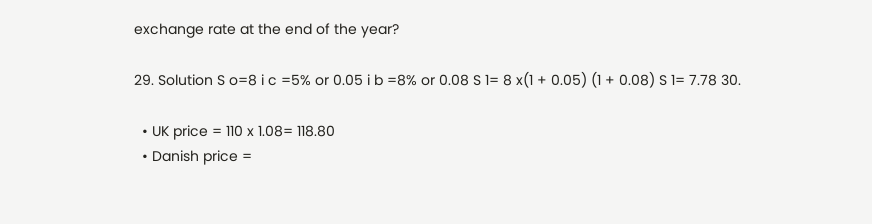exchange rate at the end of the year?

29. Solution S o=8 i c =5% or 0.05 i b =8% or 0.08 S 1= 8 x(1 + 0.05) (1 + 0.08) S 1= 7.78 30.

  • UK price = 110 x 1.08= 118.80
  • Danish price =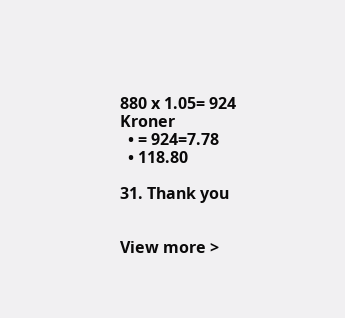880 x 1.05= 924 Kroner
  • = 924=7.78
  • 118.80

31. Thank you


View more >